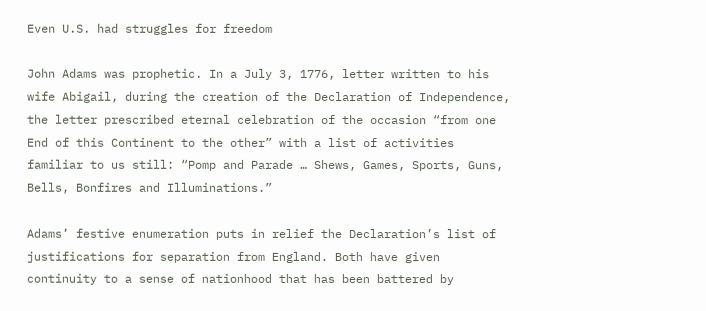Even U.S. had struggles for freedom

John Adams was prophetic. In a July 3, 1776, letter written to his wife Abigail, during the creation of the Declaration of Independence, the letter prescribed eternal celebration of the occasion “from one End of this Continent to the other” with a list of activities familiar to us still: “Pomp and Parade … Shews, Games, Sports, Guns, Bells, Bonfires and Illuminations.”

Adams’ festive enumeration puts in relief the Declaration’s list of justifications for separation from England. Both have given continuity to a sense of nationhood that has been battered by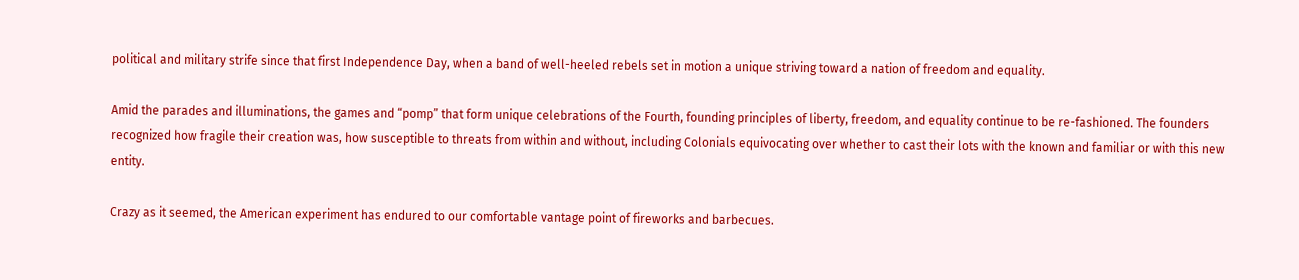political and military strife since that first Independence Day, when a band of well-heeled rebels set in motion a unique striving toward a nation of freedom and equality.

Amid the parades and illuminations, the games and “pomp” that form unique celebrations of the Fourth, founding principles of liberty, freedom, and equality continue to be re-fashioned. The founders recognized how fragile their creation was, how susceptible to threats from within and without, including Colonials equivocating over whether to cast their lots with the known and familiar or with this new entity.

Crazy as it seemed, the American experiment has endured to our comfortable vantage point of fireworks and barbecues.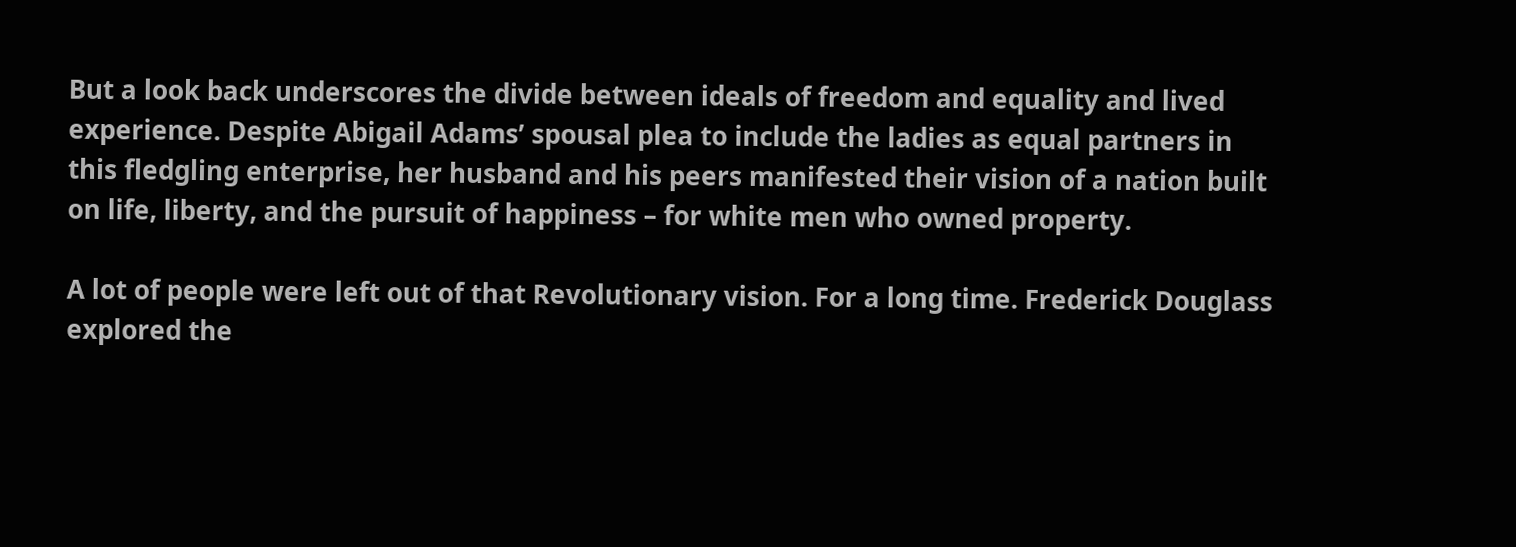But a look back underscores the divide between ideals of freedom and equality and lived experience. Despite Abigail Adams’ spousal plea to include the ladies as equal partners in this fledgling enterprise, her husband and his peers manifested their vision of a nation built on life, liberty, and the pursuit of happiness – for white men who owned property.

A lot of people were left out of that Revolutionary vision. For a long time. Frederick Douglass explored the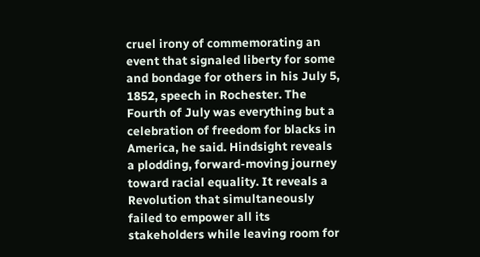cruel irony of commemorating an event that signaled liberty for some and bondage for others in his July 5, 1852, speech in Rochester. The Fourth of July was everything but a celebration of freedom for blacks in America, he said. Hindsight reveals a plodding, forward-moving journey toward racial equality. It reveals a Revolution that simultaneously failed to empower all its stakeholders while leaving room for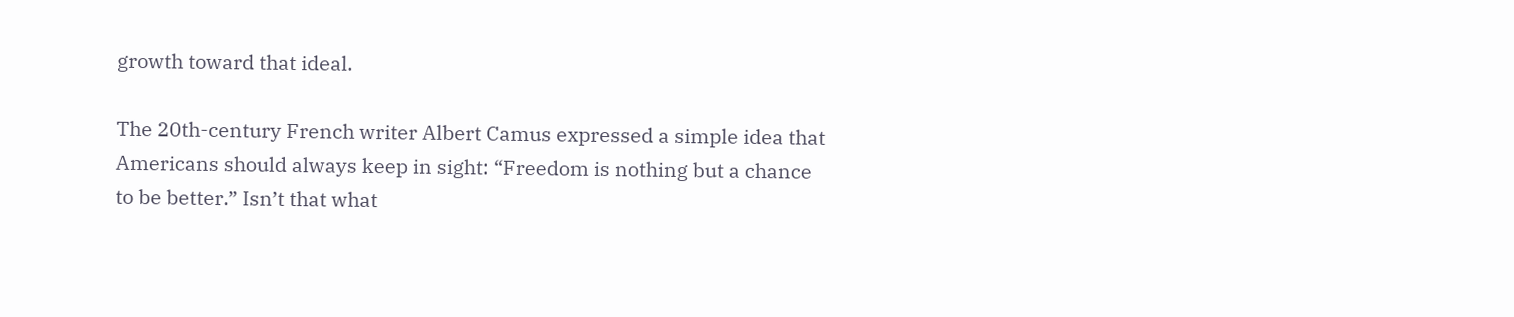growth toward that ideal.

The 20th-century French writer Albert Camus expressed a simple idea that Americans should always keep in sight: “Freedom is nothing but a chance to be better.” Isn’t that what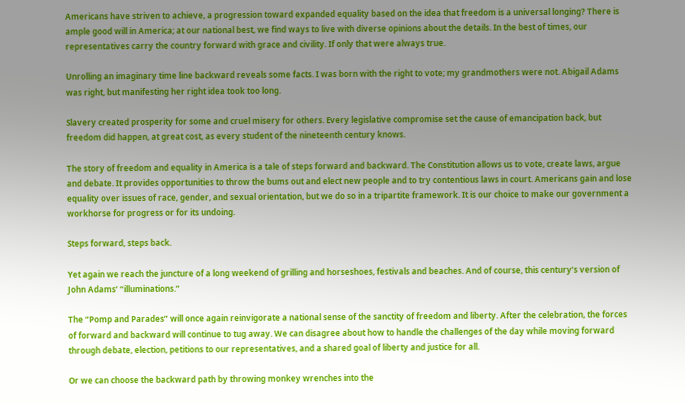Americans have striven to achieve, a progression toward expanded equality based on the idea that freedom is a universal longing? There is ample good will in America; at our national best, we find ways to live with diverse opinions about the details. In the best of times, our representatives carry the country forward with grace and civility. If only that were always true.

Unrolling an imaginary time line backward reveals some facts. I was born with the right to vote; my grandmothers were not. Abigail Adams was right, but manifesting her right idea took too long.

Slavery created prosperity for some and cruel misery for others. Every legislative compromise set the cause of emancipation back, but freedom did happen, at great cost, as every student of the nineteenth century knows.

The story of freedom and equality in America is a tale of steps forward and backward. The Constitution allows us to vote, create laws, argue and debate. It provides opportunities to throw the bums out and elect new people and to try contentious laws in court. Americans gain and lose equality over issues of race, gender, and sexual orientation, but we do so in a tripartite framework. It is our choice to make our government a workhorse for progress or for its undoing.

Steps forward, steps back.

Yet again we reach the juncture of a long weekend of grilling and horseshoes, festivals and beaches. And of course, this century’s version of John Adams’ “illuminations.”

The “Pomp and Parades” will once again reinvigorate a national sense of the sanctity of freedom and liberty. After the celebration, the forces of forward and backward will continue to tug away. We can disagree about how to handle the challenges of the day while moving forward through debate, election, petitions to our representatives, and a shared goal of liberty and justice for all.

Or we can choose the backward path by throwing monkey wrenches into the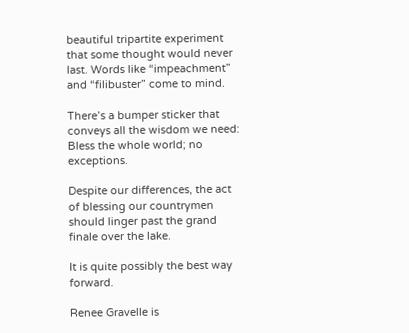beautiful tripartite experiment that some thought would never last. Words like “impeachment” and “filibuster” come to mind.

There’s a bumper sticker that conveys all the wisdom we need: Bless the whole world; no exceptions.

Despite our differences, the act of blessing our countrymen should linger past the grand finale over the lake.

It is quite possibly the best way forward.

Renee Gravelle is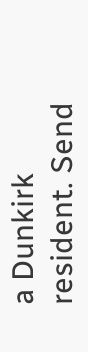a Dunkirk resident. Send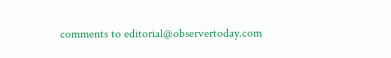comments to editorial@observertoday.com